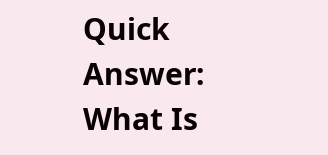Quick Answer: What Is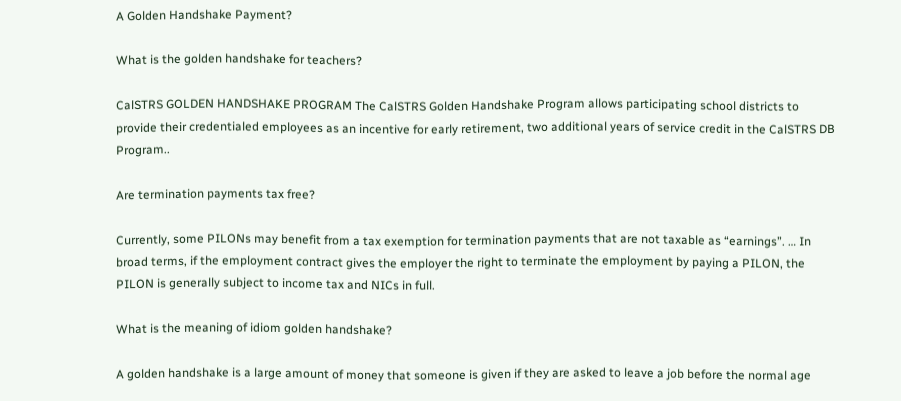A Golden Handshake Payment?

What is the golden handshake for teachers?

CalSTRS GOLDEN HANDSHAKE PROGRAM The CalSTRS Golden Handshake Program allows participating school districts to provide their credentialed employees as an incentive for early retirement, two additional years of service credit in the CalSTRS DB Program..

Are termination payments tax free?

Currently, some PILONs may benefit from a tax exemption for termination payments that are not taxable as “earnings”. … In broad terms, if the employment contract gives the employer the right to terminate the employment by paying a PILON, the PILON is generally subject to income tax and NICs in full.

What is the meaning of idiom golden handshake?

A golden handshake is a large amount of money that someone is given if they are asked to leave a job before the normal age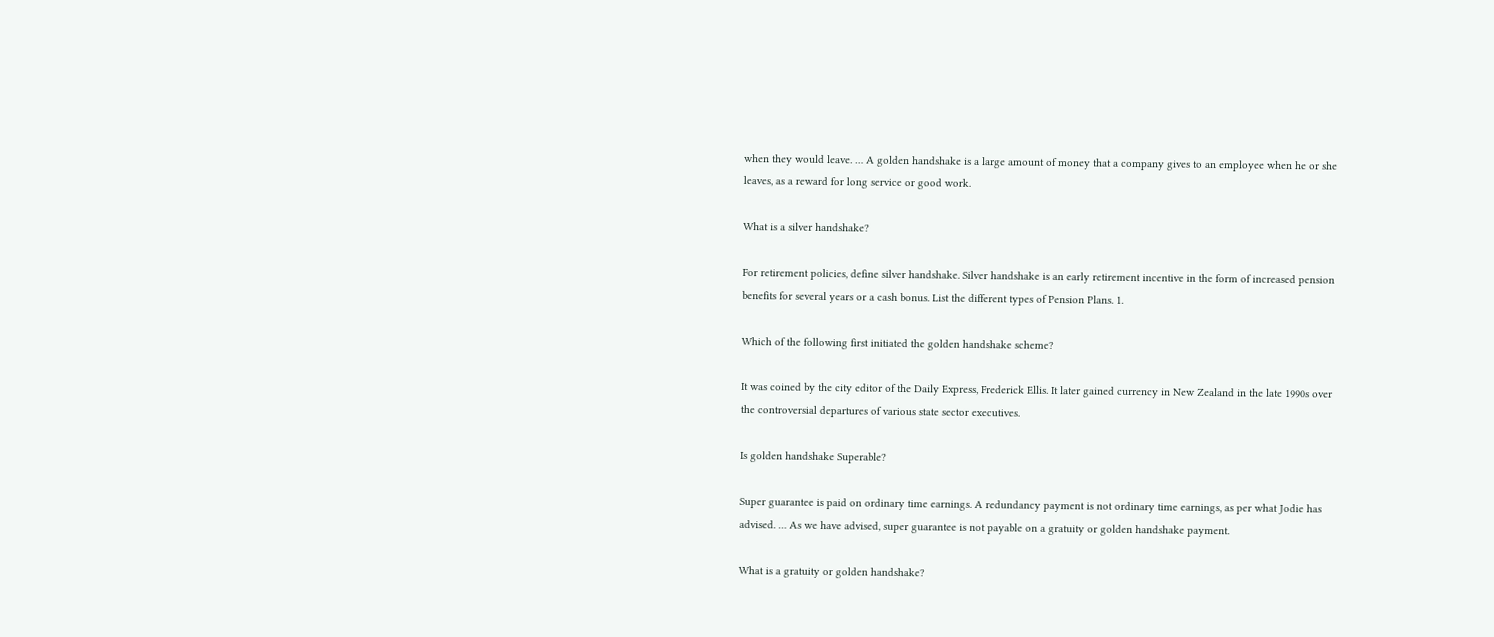when they would leave. … A golden handshake is a large amount of money that a company gives to an employee when he or she leaves, as a reward for long service or good work.

What is a silver handshake?

For retirement policies, define silver handshake. Silver handshake is an early retirement incentive in the form of increased pension benefits for several years or a cash bonus. List the different types of Pension Plans. 1.

Which of the following first initiated the golden handshake scheme?

It was coined by the city editor of the Daily Express, Frederick Ellis. It later gained currency in New Zealand in the late 1990s over the controversial departures of various state sector executives.

Is golden handshake Superable?

Super guarantee is paid on ordinary time earnings. A redundancy payment is not ordinary time earnings, as per what Jodie has advised. … As we have advised, super guarantee is not payable on a gratuity or golden handshake payment.

What is a gratuity or golden handshake?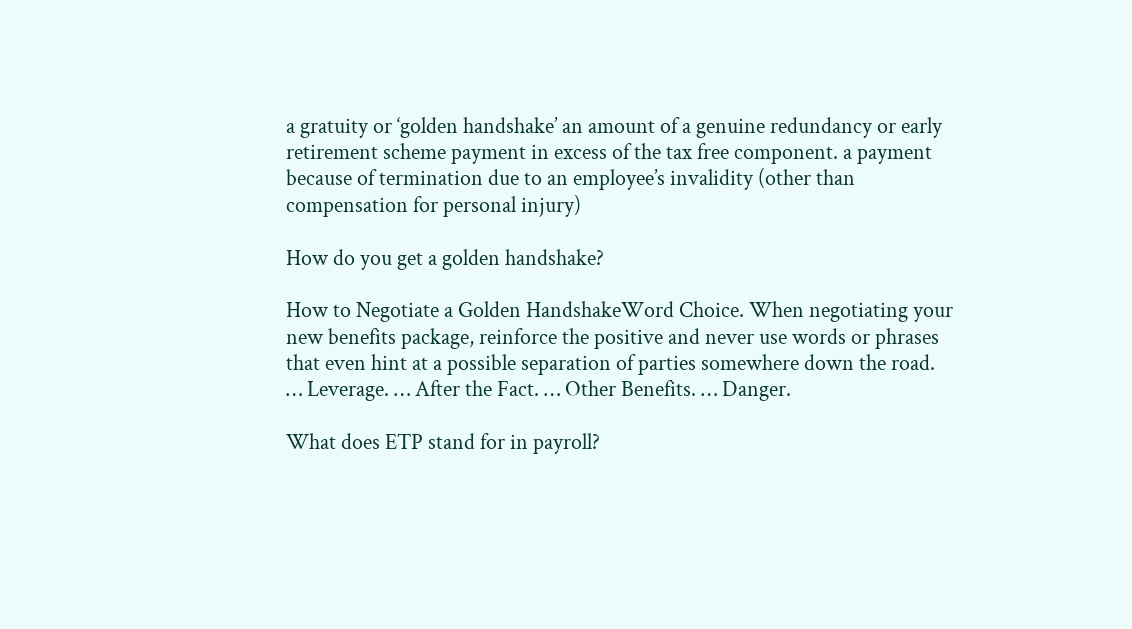a gratuity or ‘golden handshake’ an amount of a genuine redundancy or early retirement scheme payment in excess of the tax free component. a payment because of termination due to an employee’s invalidity (other than compensation for personal injury)

How do you get a golden handshake?

How to Negotiate a Golden HandshakeWord Choice. When negotiating your new benefits package, reinforce the positive and never use words or phrases that even hint at a possible separation of parties somewhere down the road. … Leverage. … After the Fact. … Other Benefits. … Danger.

What does ETP stand for in payroll?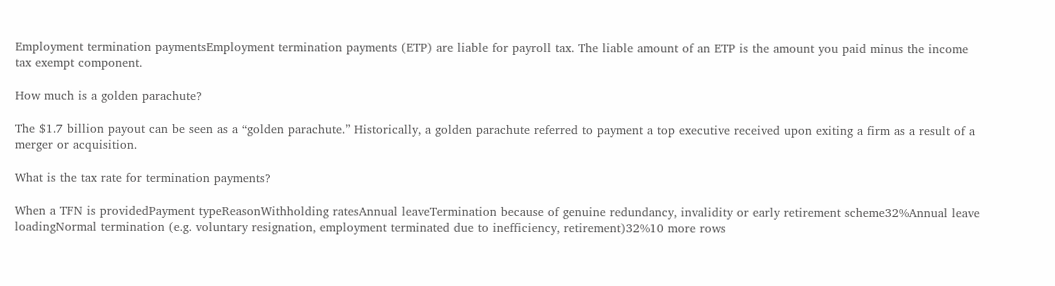Employment termination paymentsEmployment termination payments (ETP) are liable for payroll tax. The liable amount of an ETP is the amount you paid minus the income tax exempt component.

How much is a golden parachute?

The $1.7 billion payout can be seen as a “golden parachute.” Historically, a golden parachute referred to payment a top executive received upon exiting a firm as a result of a merger or acquisition.

What is the tax rate for termination payments?

When a TFN is providedPayment typeReasonWithholding ratesAnnual leaveTermination because of genuine redundancy, invalidity or early retirement scheme32%Annual leave loadingNormal termination (e.g. voluntary resignation, employment terminated due to inefficiency, retirement)32%10 more rows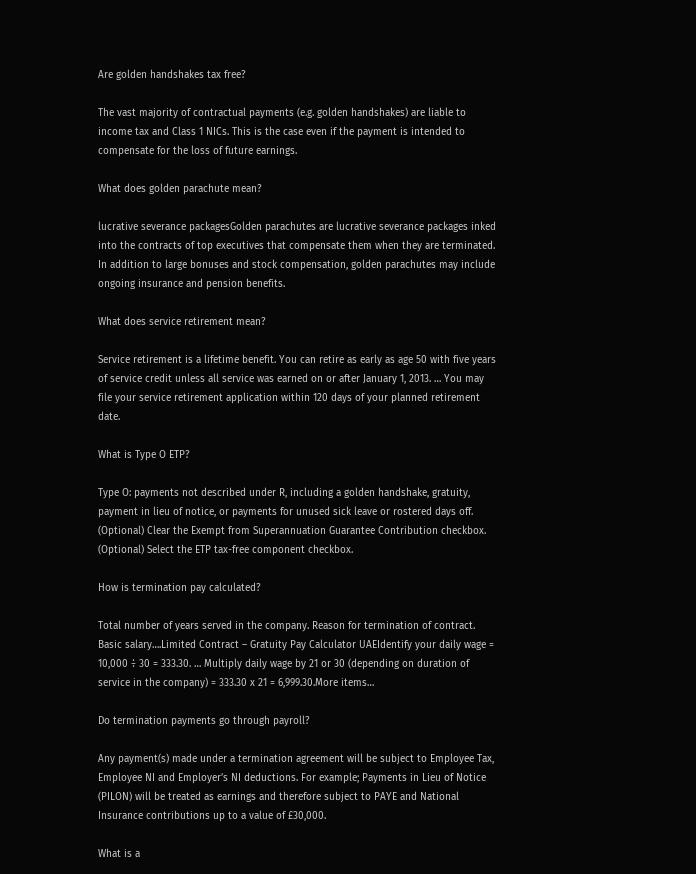Are golden handshakes tax free?

The vast majority of contractual payments (e.g. golden handshakes) are liable to income tax and Class 1 NICs. This is the case even if the payment is intended to compensate for the loss of future earnings.

What does golden parachute mean?

lucrative severance packagesGolden parachutes are lucrative severance packages inked into the contracts of top executives that compensate them when they are terminated. In addition to large bonuses and stock compensation, golden parachutes may include ongoing insurance and pension benefits.

What does service retirement mean?

Service retirement is a lifetime benefit. You can retire as early as age 50 with five years of service credit unless all service was earned on or after January 1, 2013. … You may file your service retirement application within 120 days of your planned retirement date.

What is Type O ETP?

Type O: payments not described under R, including a golden handshake, gratuity, payment in lieu of notice, or payments for unused sick leave or rostered days off. (Optional) Clear the Exempt from Superannuation Guarantee Contribution checkbox. (Optional) Select the ETP tax-free component checkbox.

How is termination pay calculated?

Total number of years served in the company. Reason for termination of contract. Basic salary….Limited Contract – Gratuity Pay Calculator UAEIdentify your daily wage = 10,000 ÷ 30 = 333.30. … Multiply daily wage by 21 or 30 (depending on duration of service in the company) = 333.30 x 21 = 6,999.30.More items…

Do termination payments go through payroll?

Any payment(s) made under a termination agreement will be subject to Employee Tax, Employee NI and Employer’s NI deductions. For example; Payments in Lieu of Notice (PILON) will be treated as earnings and therefore subject to PAYE and National Insurance contributions up to a value of £30,000.

What is a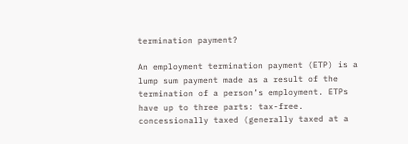termination payment?

An employment termination payment (ETP) is a lump sum payment made as a result of the termination of a person’s employment. ETPs have up to three parts: tax-free. concessionally taxed (generally taxed at a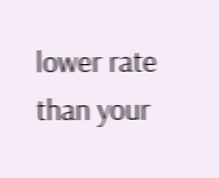lower rate than your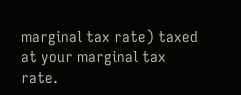marginal tax rate) taxed at your marginal tax rate.